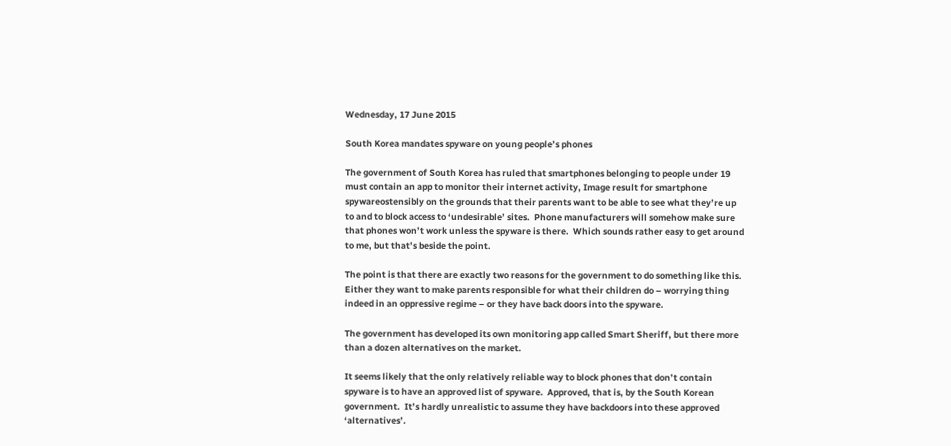Wednesday, 17 June 2015

South Korea mandates spyware on young people’s phones

The government of South Korea has ruled that smartphones belonging to people under 19 must contain an app to monitor their internet activity, Image result for smartphone spywareostensibly on the grounds that their parents want to be able to see what they’re up to and to block access to ‘undesirable’ sites.  Phone manufacturers will somehow make sure that phones won’t work unless the spyware is there.  Which sounds rather easy to get around to me, but that’s beside the point.

The point is that there are exactly two reasons for the government to do something like this.  Either they want to make parents responsible for what their children do – worrying thing indeed in an oppressive regime – or they have back doors into the spyware.

The government has developed its own monitoring app called Smart Sheriff, but there more than a dozen alternatives on the market.

It seems likely that the only relatively reliable way to block phones that don’t contain spyware is to have an approved list of spyware.  Approved, that is, by the South Korean government.  It’s hardly unrealistic to assume they have backdoors into these approved ‘alternatives’.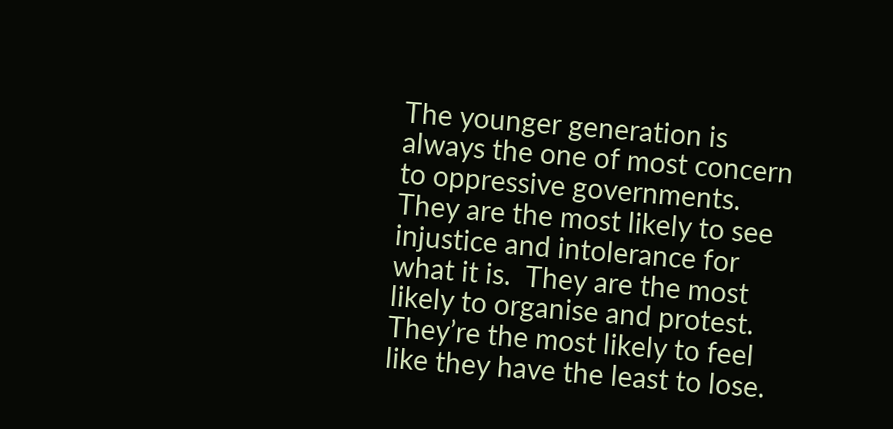The younger generation is always the one of most concern to oppressive governments.  They are the most likely to see injustice and intolerance for what it is.  They are the most likely to organise and protest.  They’re the most likely to feel like they have the least to lose.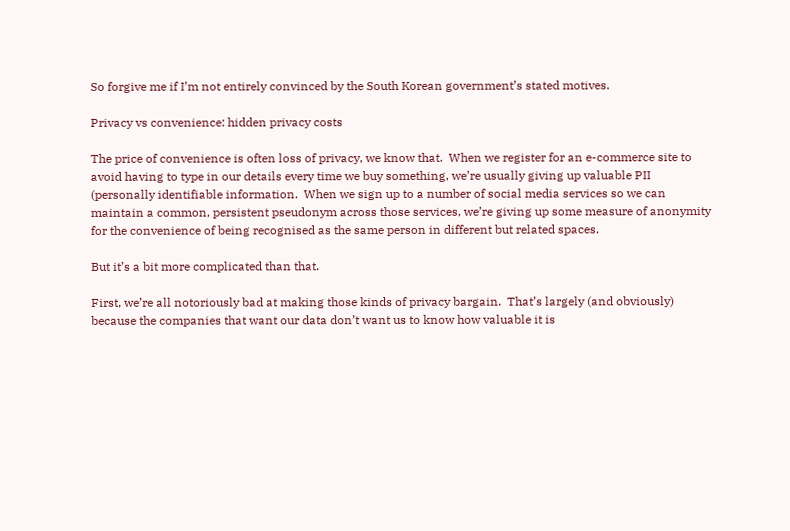So forgive me if I’m not entirely convinced by the South Korean government’s stated motives.

Privacy vs convenience: hidden privacy costs

The price of convenience is often loss of privacy, we know that.  When we register for an e-commerce site to avoid having to type in our details every time we buy something, we’re usually giving up valuable PII (personally identifiable information.  When we sign up to a number of social media services so we can maintain a common, persistent pseudonym across those services, we’re giving up some measure of anonymity for the convenience of being recognised as the same person in different but related spaces.

But it’s a bit more complicated than that.

First, we’re all notoriously bad at making those kinds of privacy bargain.  That’s largely (and obviously) because the companies that want our data don’t want us to know how valuable it is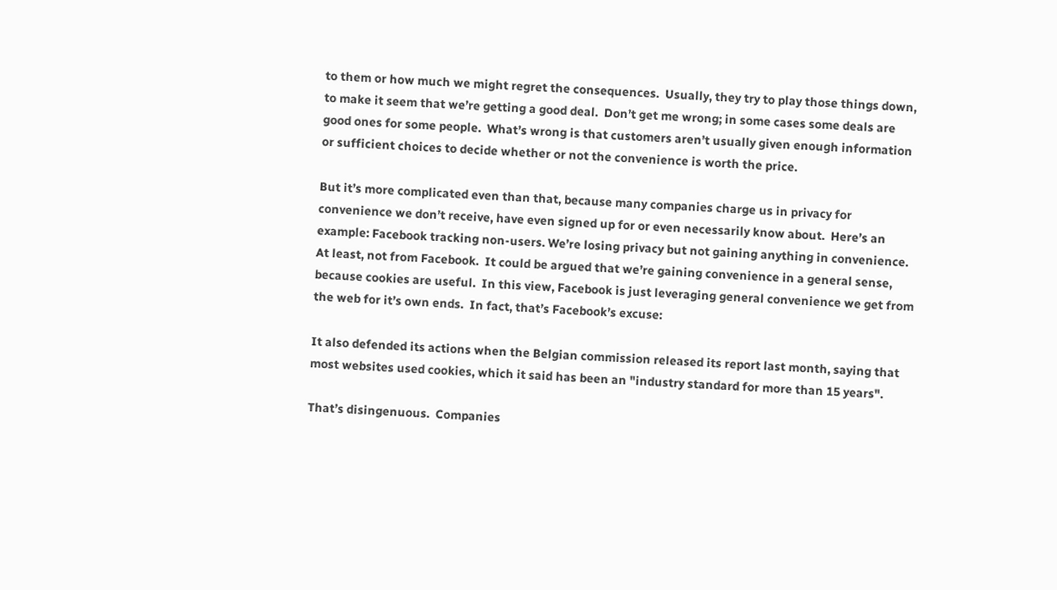to them or how much we might regret the consequences.  Usually, they try to play those things down, to make it seem that we’re getting a good deal.  Don’t get me wrong; in some cases some deals are good ones for some people.  What’s wrong is that customers aren’t usually given enough information or sufficient choices to decide whether or not the convenience is worth the price.

But it’s more complicated even than that, because many companies charge us in privacy for convenience we don’t receive, have even signed up for or even necessarily know about.  Here’s an example: Facebook tracking non-users. We’re losing privacy but not gaining anything in convenience.  At least, not from Facebook.  It could be argued that we’re gaining convenience in a general sense, because cookies are useful.  In this view, Facebook is just leveraging general convenience we get from the web for it’s own ends.  In fact, that’s Facebook’s excuse:

It also defended its actions when the Belgian commission released its report last month, saying that most websites used cookies, which it said has been an "industry standard for more than 15 years".

That’s disingenuous.  Companies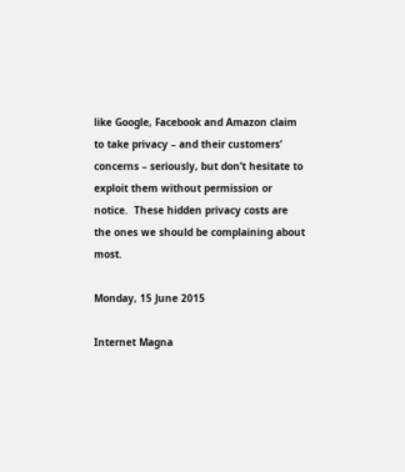like Google, Facebook and Amazon claim to take privacy – and their customers’ concerns – seriously, but don’t hesitate to exploit them without permission or notice.  These hidden privacy costs are the ones we should be complaining about most.

Monday, 15 June 2015

Internet Magna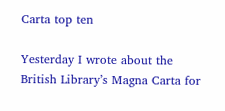Carta top ten

Yesterday I wrote about the British Library’s Magna Carta for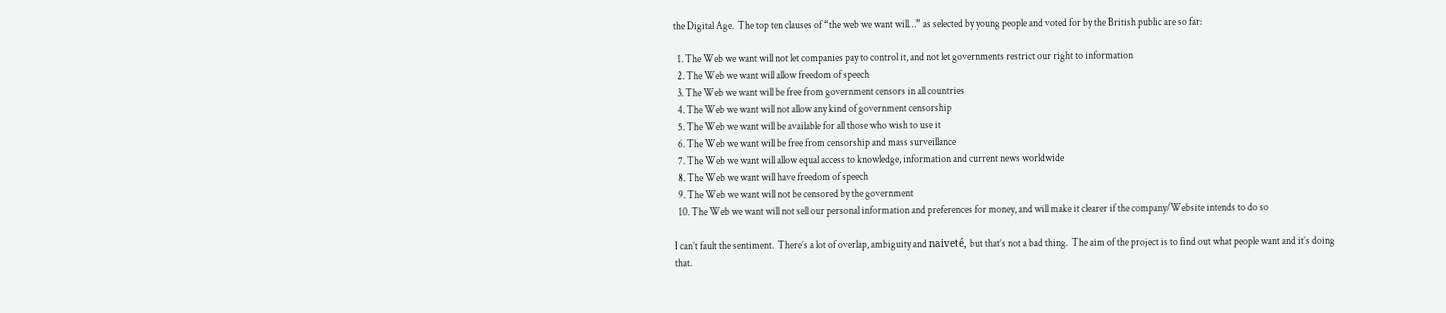the Digital Age.  The top ten clauses of “the web we want will…” as selected by young people and voted for by the British public are so far:

  1. The Web we want will not let companies pay to control it, and not let governments restrict our right to information
  2. The Web we want will allow freedom of speech
  3. The Web we want will be free from government censors in all countries
  4. The Web we want will not allow any kind of government censorship
  5. The Web we want will be available for all those who wish to use it
  6. The Web we want will be free from censorship and mass surveillance
  7. The Web we want will allow equal access to knowledge, information and current news worldwide
  8. The Web we want will have freedom of speech
  9. The Web we want will not be censored by the government
  10. The Web we want will not sell our personal information and preferences for money, and will make it clearer if the company/Website intends to do so

I can’t fault the sentiment.  There’s a lot of overlap, ambiguity and naiveté, but that’s not a bad thing.  The aim of the project is to find out what people want and it’s doing that.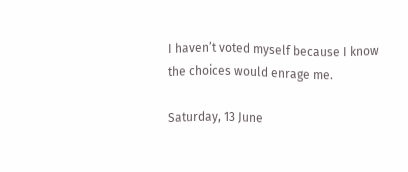I haven’t voted myself because I know the choices would enrage me.

Saturday, 13 June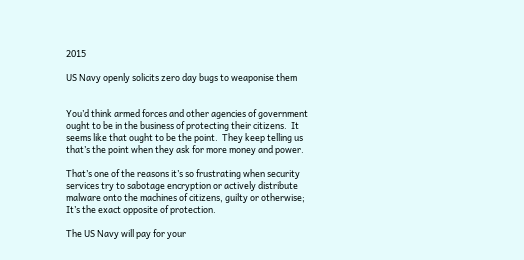2015

US Navy openly solicits zero day bugs to weaponise them


You’d think armed forces and other agencies of government ought to be in the business of protecting their citizens.  It seems like that ought to be the point.  They keep telling us that’s the point when they ask for more money and power.

That’s one of the reasons it’s so frustrating when security services try to sabotage encryption or actively distribute malware onto the machines of citizens, guilty or otherwise; It’s the exact opposite of protection.

The US Navy will pay for your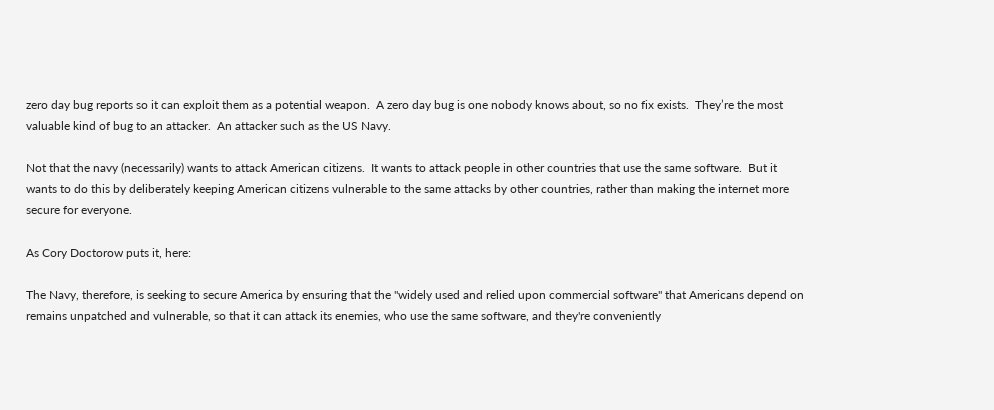zero day bug reports so it can exploit them as a potential weapon.  A zero day bug is one nobody knows about, so no fix exists.  They’re the most valuable kind of bug to an attacker.  An attacker such as the US Navy.

Not that the navy (necessarily) wants to attack American citizens.  It wants to attack people in other countries that use the same software.  But it wants to do this by deliberately keeping American citizens vulnerable to the same attacks by other countries, rather than making the internet more secure for everyone.

As Cory Doctorow puts it, here:

The Navy, therefore, is seeking to secure America by ensuring that the "widely used and relied upon commercial software" that Americans depend on remains unpatched and vulnerable, so that it can attack its enemies, who use the same software, and they're conveniently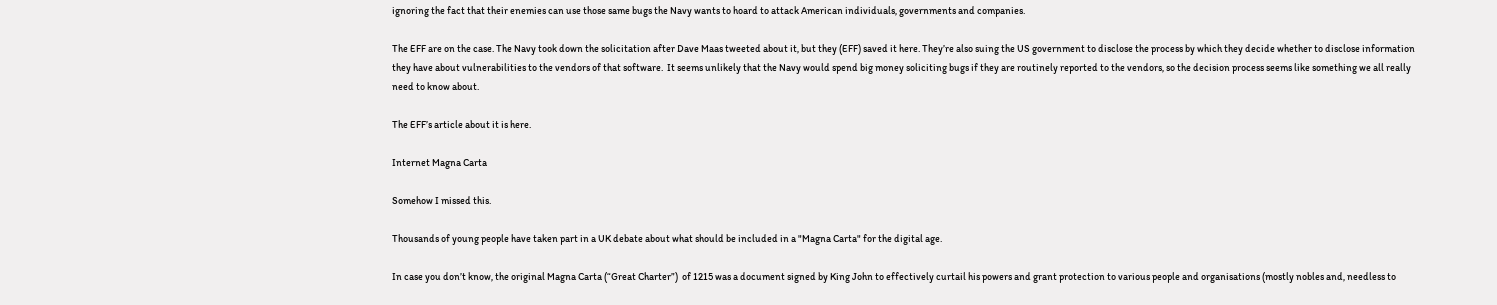ignoring the fact that their enemies can use those same bugs the Navy wants to hoard to attack American individuals, governments and companies.

The EFF are on the case. The Navy took down the solicitation after Dave Maas tweeted about it, but they (EFF) saved it here. They’re also suing the US government to disclose the process by which they decide whether to disclose information they have about vulnerabilities to the vendors of that software.  It seems unlikely that the Navy would spend big money soliciting bugs if they are routinely reported to the vendors, so the decision process seems like something we all really need to know about.

The EFF’s article about it is here.

Internet Magna Carta

Somehow I missed this.

Thousands of young people have taken part in a UK debate about what should be included in a "Magna Carta" for the digital age.

In case you don’t know, the original Magna Carta (“Great Charter”)  of 1215 was a document signed by King John to effectively curtail his powers and grant protection to various people and organisations (mostly nobles and, needless to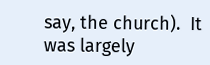say, the church).  It was largely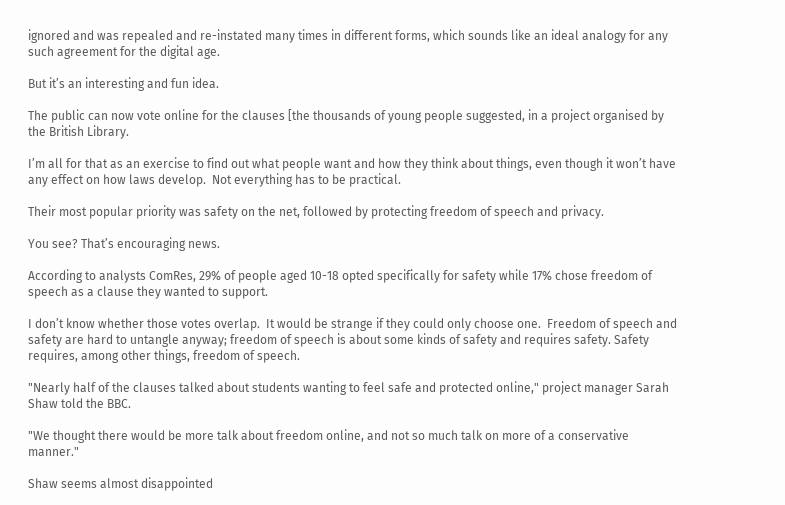ignored and was repealed and re-instated many times in different forms, which sounds like an ideal analogy for any such agreement for the digital age.

But it’s an interesting and fun idea.

The public can now vote online for the clauses [the thousands of young people suggested, in a project organised by the British Library.

I’m all for that as an exercise to find out what people want and how they think about things, even though it won’t have any effect on how laws develop.  Not everything has to be practical.

Their most popular priority was safety on the net, followed by protecting freedom of speech and privacy.

You see? That’s encouraging news.

According to analysts ComRes, 29% of people aged 10-18 opted specifically for safety while 17% chose freedom of speech as a clause they wanted to support.

I don’t know whether those votes overlap.  It would be strange if they could only choose one.  Freedom of speech and safety are hard to untangle anyway; freedom of speech is about some kinds of safety and requires safety. Safety requires, among other things, freedom of speech.

"Nearly half of the clauses talked about students wanting to feel safe and protected online," project manager Sarah Shaw told the BBC.

"We thought there would be more talk about freedom online, and not so much talk on more of a conservative manner."

Shaw seems almost disappointed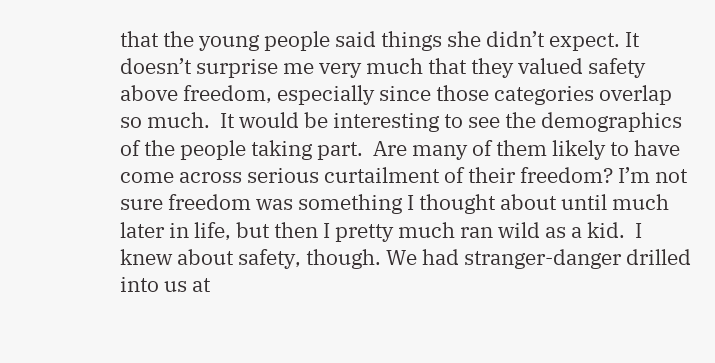that the young people said things she didn’t expect. It doesn’t surprise me very much that they valued safety above freedom, especially since those categories overlap so much.  It would be interesting to see the demographics of the people taking part.  Are many of them likely to have come across serious curtailment of their freedom? I’m not sure freedom was something I thought about until much later in life, but then I pretty much ran wild as a kid.  I knew about safety, though. We had stranger-danger drilled into us at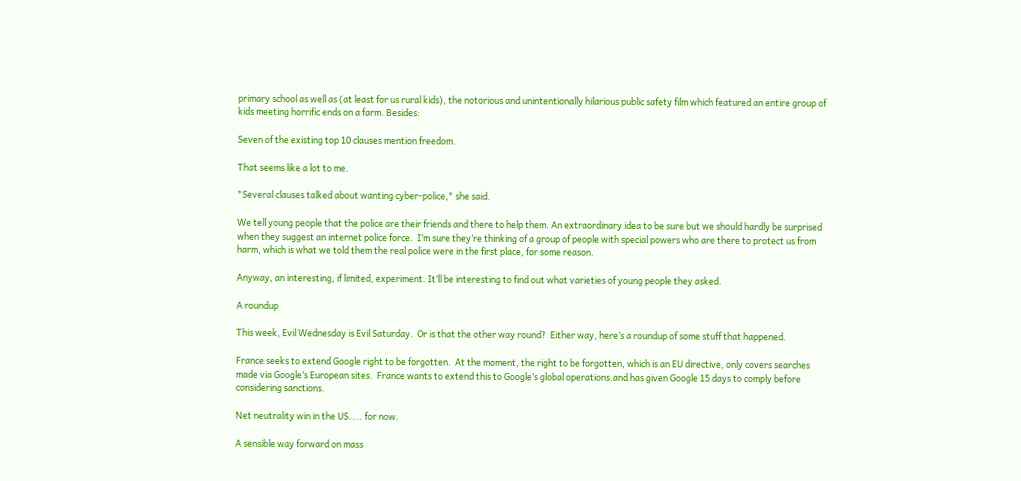primary school as well as (at least for us rural kids), the notorious and unintentionally hilarious public safety film which featured an entire group of kids meeting horrific ends on a farm. Besides:

Seven of the existing top 10 clauses mention freedom.

That seems like a lot to me.

"Several clauses talked about wanting cyber-police," she said.

We tell young people that the police are their friends and there to help them. An extraordinary idea to be sure but we should hardly be surprised when they suggest an internet police force.  I’m sure they’re thinking of a group of people with special powers who are there to protect us from harm, which is what we told them the real police were in the first place, for some reason.

Anyway, an interesting, if limited, experiment. It’ll be interesting to find out what varieties of young people they asked.

A roundup

This week, Evil Wednesday is Evil Saturday.  Or is that the other way round?  Either way, here’s a roundup of some stuff that happened.

France seeks to extend Google right to be forgotten.  At the moment, the right to be forgotten, which is an EU directive, only covers searches made via Google’s European sites.  France wants to extend this to Google’s global operations.and has given Google 15 days to comply before considering sanctions.

Net neutrality win in the US….. for now.

A sensible way forward on mass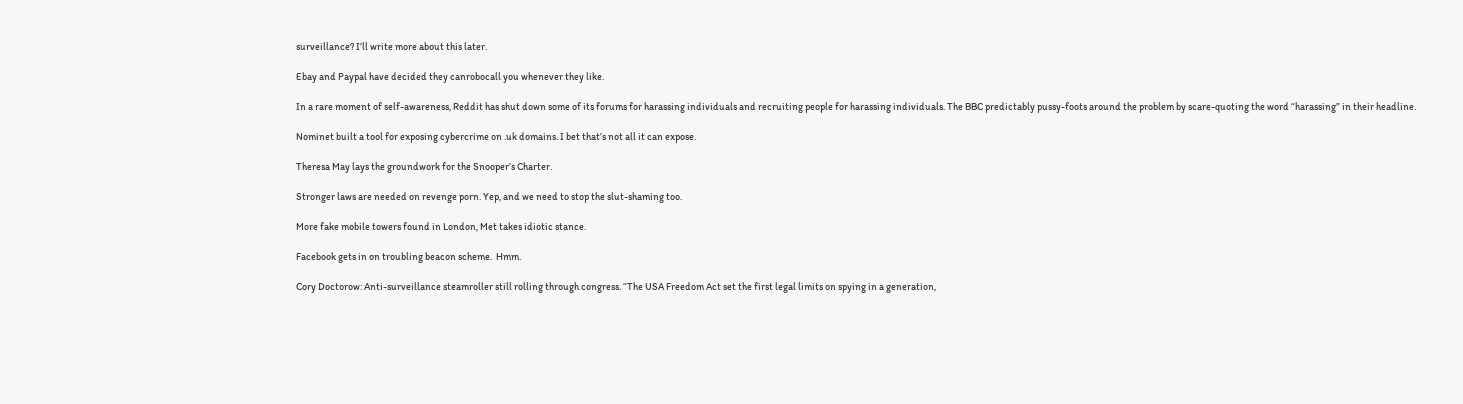surveillance? I’ll write more about this later.

Ebay and Paypal have decided they canrobocall you whenever they like.

In a rare moment of self-awareness, Reddit has shut down some of its forums for harassing individuals and recruiting people for harassing individuals. The BBC predictably pussy-foots around the problem by scare-quoting the word “harassing” in their headline.

Nominet built a tool for exposing cybercrime on .uk domains. I bet that’s not all it can expose.

Theresa May lays the groundwork for the Snooper’s Charter.

Stronger laws are needed on revenge porn. Yep, and we need to stop the slut-shaming too.

More fake mobile towers found in London, Met takes idiotic stance.

Facebook gets in on troubling beacon scheme.  Hmm.

Cory Doctorow: Anti-surveillance steamroller still rolling through congress. “The USA Freedom Act set the first legal limits on spying in a generation,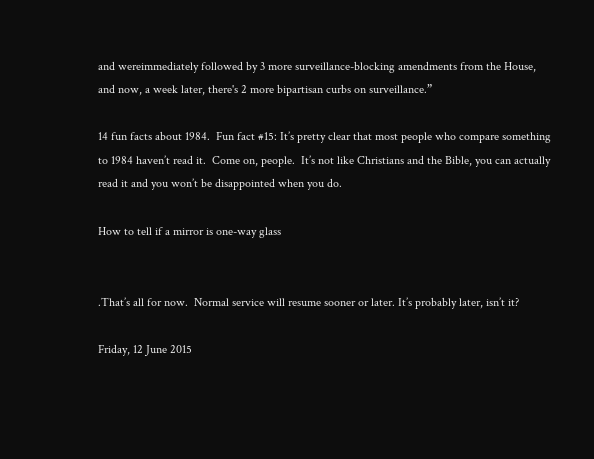and wereimmediately followed by 3 more surveillance-blocking amendments from the House, and now, a week later, there's 2 more bipartisan curbs on surveillance.”

14 fun facts about 1984.  Fun fact #15: It’s pretty clear that most people who compare something to 1984 haven’t read it.  Come on, people.  It’s not like Christians and the Bible, you can actually read it and you won’t be disappointed when you do.

How to tell if a mirror is one-way glass


.That’s all for now.  Normal service will resume sooner or later. It’s probably later, isn’t it?

Friday, 12 June 2015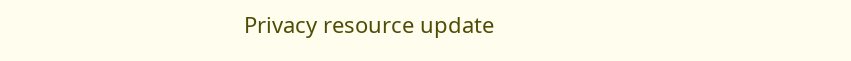Privacy resource update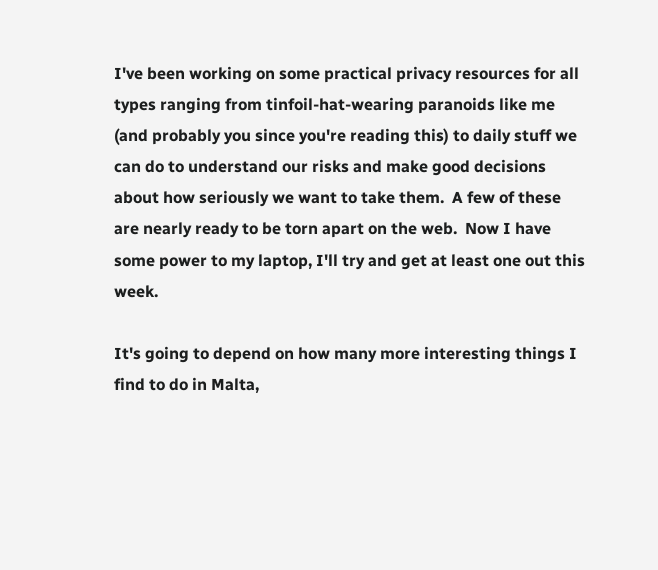I've been working on some practical privacy resources for all types ranging from tinfoil-hat-wearing paranoids like me (and probably you since you're reading this) to daily stuff we can do to understand our risks and make good decisions about how seriously we want to take them.  A few of these are nearly ready to be torn apart on the web.  Now I have some power to my laptop, I'll try and get at least one out this week.

It's going to depend on how many more interesting things I find to do in Malta,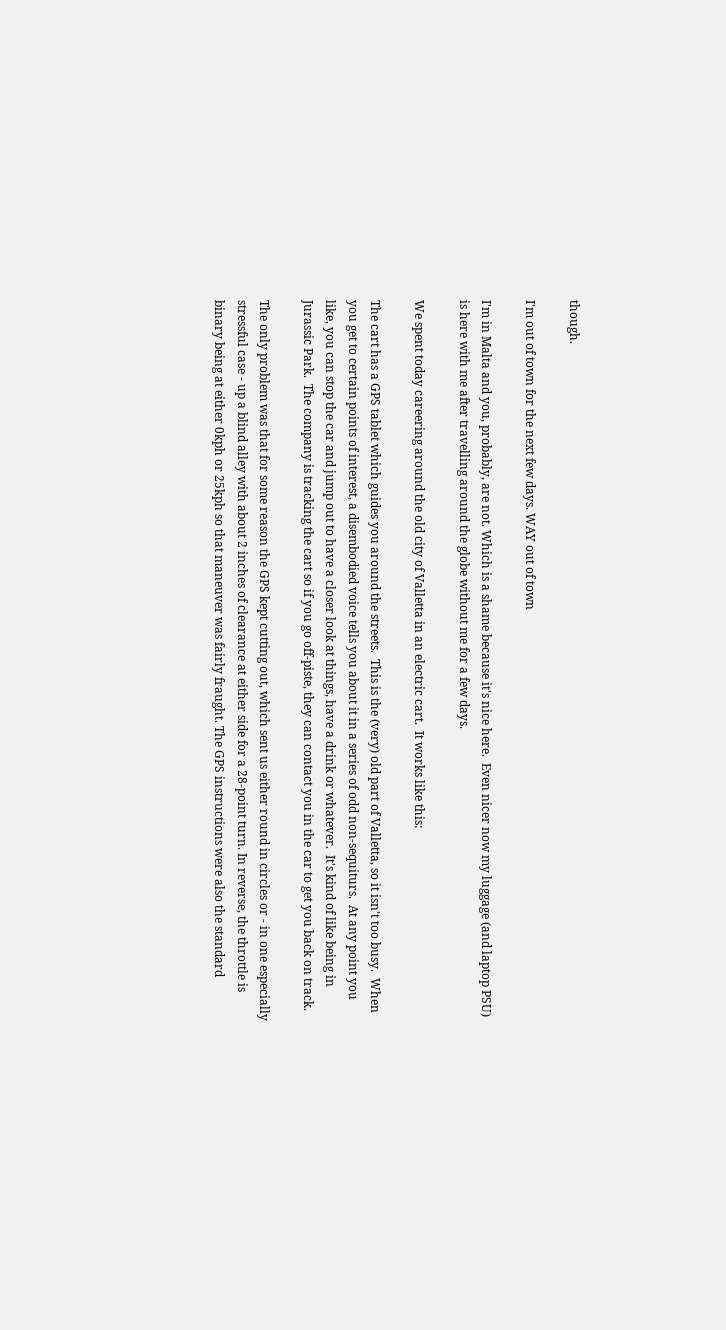though.

I'm out of town for the next few days. WAY out of town

I'm in Malta and you, probably, are not. Which is a shame because it's nice here.  Even nicer now my luggage (and laptop PSU) is here with me after travelling around the globe without me for a few days.

We spent today careering around the old city of Valletta in an electric cart.  It works like this:

The cart has a GPS tablet which guides you around the streets.  This is the (very) old part of Valletta, so it isn't too busy.  When you get to certain points of interest, a disembodied voice tells you about it in a series of odd non-sequiturs.  At any point you like, you can stop the car and jump out to have a closer look at things, have a drink or whatever.  It's kind of like being in Jurassic Park.  The company is tracking the cart so if you go off-piste, they can contact you in the car to get you back on track.

The only problem was that for some reason the GPS kept cutting out, which sent us either round in circles or - in one especially stressful case - up a blind alley with about 2 inches of clearance at either side for a 28-point turn. In reverse, the throttle is binary being at either 0kph or 25kph so that maneuver was fairly fraught. The GPS instructions were also the standard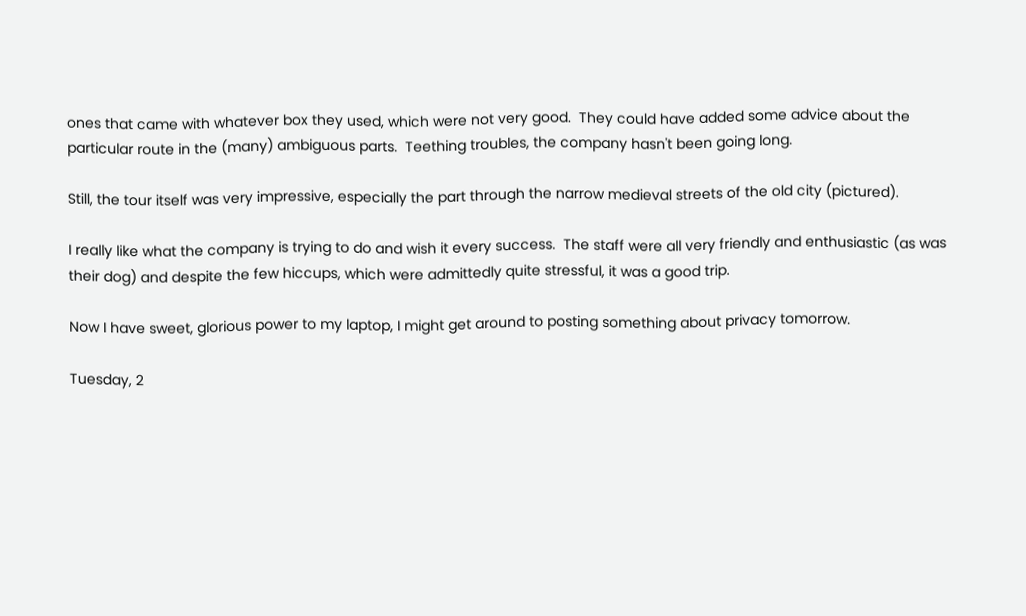ones that came with whatever box they used, which were not very good.  They could have added some advice about the particular route in the (many) ambiguous parts.  Teething troubles, the company hasn't been going long.

Still, the tour itself was very impressive, especially the part through the narrow medieval streets of the old city (pictured).

I really like what the company is trying to do and wish it every success.  The staff were all very friendly and enthusiastic (as was their dog) and despite the few hiccups, which were admittedly quite stressful, it was a good trip.

Now I have sweet, glorious power to my laptop, I might get around to posting something about privacy tomorrow.

Tuesday, 2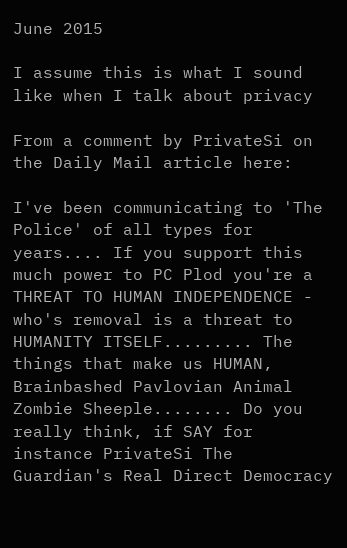June 2015

I assume this is what I sound like when I talk about privacy

From a comment by PrivateSi on the Daily Mail article here:

I've been communicating to 'The Police' of all types for years.... If you support this much power to PC Plod you're a THREAT TO HUMAN INDEPENDENCE - who's removal is a threat to HUMANITY ITSELF......... The things that make us HUMAN, Brainbashed Pavlovian Animal Zombie Sheeple........ Do you really think, if SAY for instance PrivateSi The Guardian's Real Direct Democracy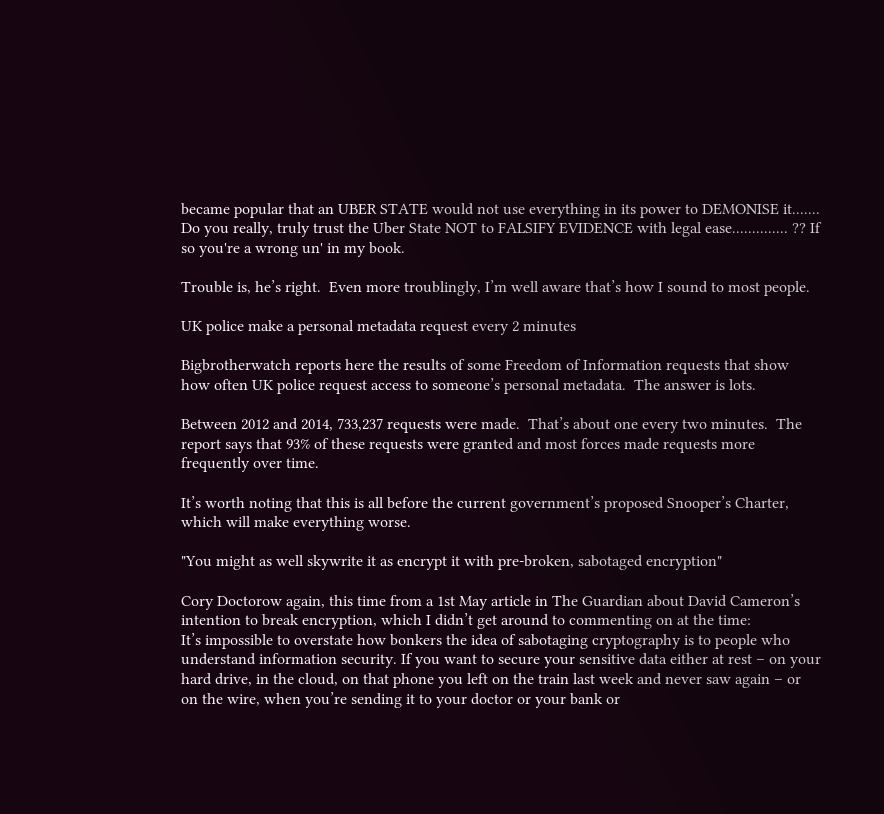became popular that an UBER STATE would not use everything in its power to DEMONISE it....... Do you really, truly trust the Uber State NOT to FALSIFY EVIDENCE with legal ease.............. ?? If so you're a wrong un' in my book.

Trouble is, he’s right.  Even more troublingly, I’m well aware that’s how I sound to most people.

UK police make a personal metadata request every 2 minutes

Bigbrotherwatch reports here the results of some Freedom of Information requests that show how often UK police request access to someone’s personal metadata.  The answer is lots.

Between 2012 and 2014, 733,237 requests were made.  That’s about one every two minutes.  The report says that 93% of these requests were granted and most forces made requests more frequently over time.

It’s worth noting that this is all before the current government’s proposed Snooper’s Charter, which will make everything worse.

"You might as well skywrite it as encrypt it with pre-broken, sabotaged encryption"

Cory Doctorow again, this time from a 1st May article in The Guardian about David Cameron’s intention to break encryption, which I didn’t get around to commenting on at the time:
It’s impossible to overstate how bonkers the idea of sabotaging cryptography is to people who understand information security. If you want to secure your sensitive data either at rest – on your hard drive, in the cloud, on that phone you left on the train last week and never saw again – or on the wire, when you’re sending it to your doctor or your bank or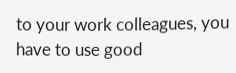to your work colleagues, you have to use good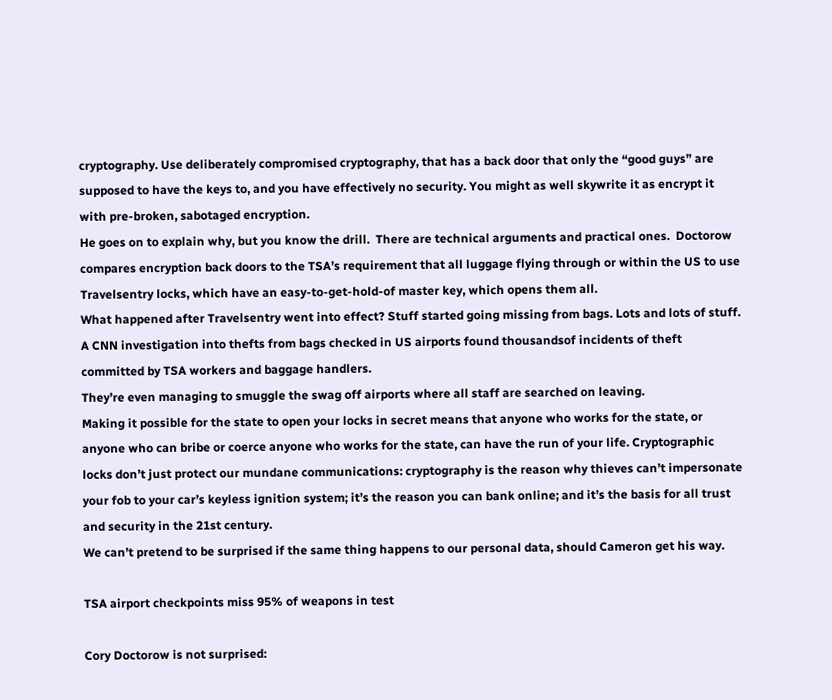cryptography. Use deliberately compromised cryptography, that has a back door that only the “good guys” are supposed to have the keys to, and you have effectively no security. You might as well skywrite it as encrypt it with pre-broken, sabotaged encryption.
He goes on to explain why, but you know the drill.  There are technical arguments and practical ones.  Doctorow compares encryption back doors to the TSA’s requirement that all luggage flying through or within the US to use Travelsentry locks, which have an easy-to-get-hold-of master key, which opens them all.
What happened after Travelsentry went into effect? Stuff started going missing from bags. Lots and lots of stuff. A CNN investigation into thefts from bags checked in US airports found thousandsof incidents of theft committed by TSA workers and baggage handlers.
They’re even managing to smuggle the swag off airports where all staff are searched on leaving.
Making it possible for the state to open your locks in secret means that anyone who works for the state, or anyone who can bribe or coerce anyone who works for the state, can have the run of your life. Cryptographic locks don’t just protect our mundane communications: cryptography is the reason why thieves can’t impersonate your fob to your car’s keyless ignition system; it’s the reason you can bank online; and it’s the basis for all trust and security in the 21st century.
We can’t pretend to be surprised if the same thing happens to our personal data, should Cameron get his way.

TSA airport checkpoints miss 95% of weapons in test

Cory Doctorow is not surprised: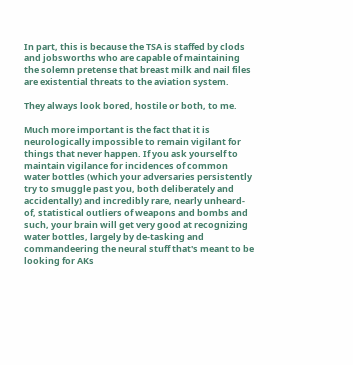In part, this is because the TSA is staffed by clods and jobsworths who are capable of maintaining the solemn pretense that breast milk and nail files are existential threats to the aviation system.

They always look bored, hostile or both, to me.

Much more important is the fact that it is neurologically impossible to remain vigilant for things that never happen. If you ask yourself to maintain vigilance for incidences of common water bottles (which your adversaries persistently try to smuggle past you, both deliberately and accidentally) and incredibly rare, nearly unheard-of, statistical outliers of weapons and bombs and such, your brain will get very good at recognizing water bottles, largely by de-tasking and commandeering the neural stuff that's meant to be looking for AKs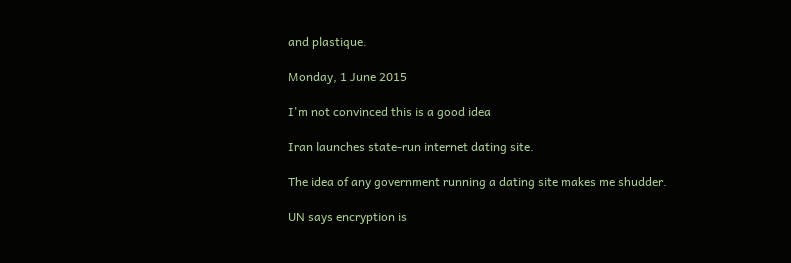and plastique.

Monday, 1 June 2015

I'm not convinced this is a good idea

Iran launches state-run internet dating site.

The idea of any government running a dating site makes me shudder.

UN says encryption is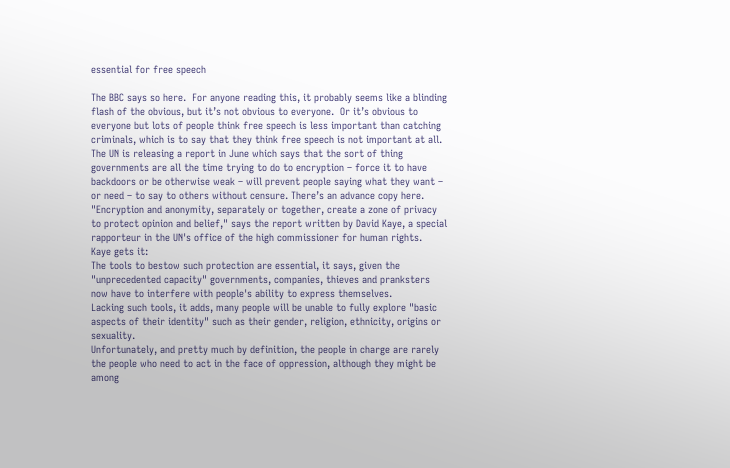essential for free speech

The BBC says so here.  For anyone reading this, it probably seems like a blinding flash of the obvious, but it’s not obvious to everyone.  Or it’s obvious to everyone but lots of people think free speech is less important than catching criminals, which is to say that they think free speech is not important at all.
The UN is releasing a report in June which says that the sort of thing governments are all the time trying to do to encryption – force it to have backdoors or be otherwise weak – will prevent people saying what they want – or need – to say to others without censure. There’s an advance copy here.
"Encryption and anonymity, separately or together, create a zone of privacy to protect opinion and belief," says the report written by David Kaye, a special rapporteur in the UN's office of the high commissioner for human rights.
Kaye gets it:
The tools to bestow such protection are essential, it says, given the "unprecedented capacity" governments, companies, thieves and pranksters now have to interfere with people's ability to express themselves.
Lacking such tools, it adds, many people will be unable to fully explore "basic aspects of their identity" such as their gender, religion, ethnicity, origins or sexuality.
Unfortunately, and pretty much by definition, the people in charge are rarely the people who need to act in the face of oppression, although they might be among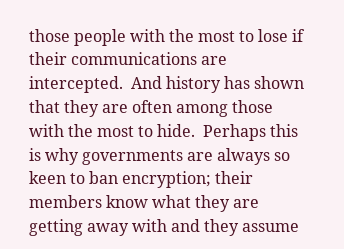those people with the most to lose if their communications are intercepted.  And history has shown that they are often among those with the most to hide.  Perhaps this is why governments are always so keen to ban encryption; their members know what they are getting away with and they assume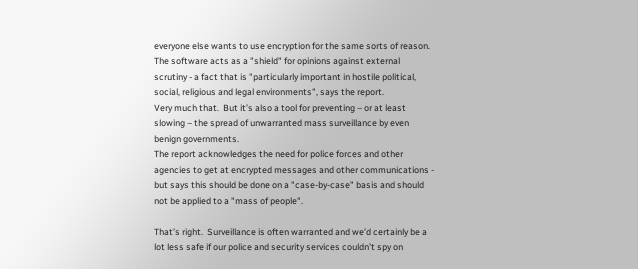everyone else wants to use encryption for the same sorts of reason.
The software acts as a "shield" for opinions against external scrutiny - a fact that is "particularly important in hostile political, social, religious and legal environments", says the report.
Very much that.  But it’s also a tool for preventing – or at least slowing – the spread of unwarranted mass surveillance by even benign governments.
The report acknowledges the need for police forces and other agencies to get at encrypted messages and other communications - but says this should be done on a "case-by-case" basis and should not be applied to a "mass of people".

That’s right.  Surveillance is often warranted and we’d certainly be a lot less safe if our police and security services couldn’t spy on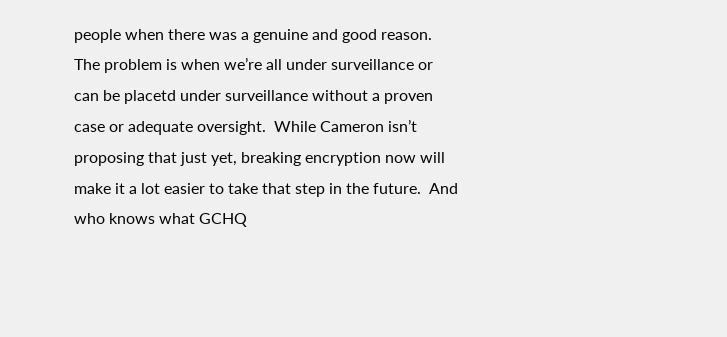people when there was a genuine and good reason.  The problem is when we’re all under surveillance or can be placetd under surveillance without a proven case or adequate oversight.  While Cameron isn’t proposing that just yet, breaking encryption now will make it a lot easier to take that step in the future.  And who knows what GCHQ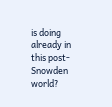is doing already in this post-Snowden world?